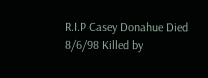R.I.P Casey Donahue Died 8/6/98 Killed by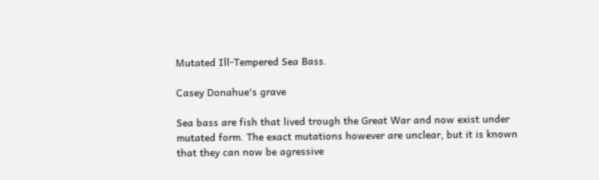Mutated Ill-Tempered Sea Bass.

Casey Donahue's grave

Sea bass are fish that lived trough the Great War and now exist under mutated form. The exact mutations however are unclear, but it is known that they can now be agressive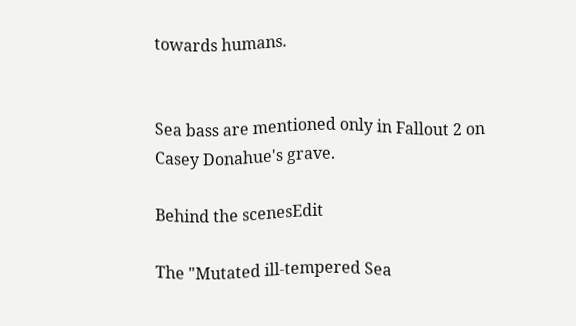towards humans.


Sea bass are mentioned only in Fallout 2 on Casey Donahue's grave.

Behind the scenesEdit

The "Mutated ill-tempered Sea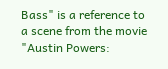Bass" is a reference to a scene from the movie "Austin Powers: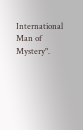International Man of Mystery".